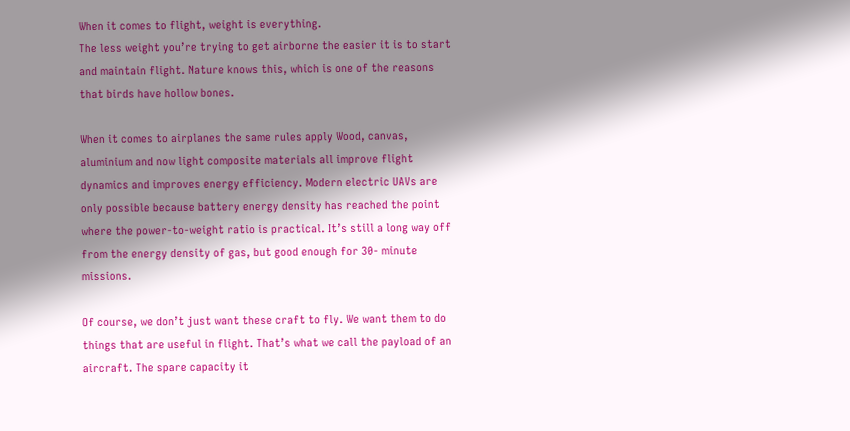When it comes to flight, weight is everything.
The less weight you’re trying to get airborne the easier it is to start and maintain flight. Nature knows this, which is one of the reasons that birds have hollow bones.

When it comes to airplanes the same rules apply Wood, canvas, aluminium and now light composite materials all improve flight dynamics and improves energy efficiency. Modern electric UAVs are only possible because battery energy density has reached the point where the power-to-weight ratio is practical. It’s still a long way off from the energy density of gas, but good enough for 30- minute missions.

Of course, we don’t just want these craft to fly. We want them to do things that are useful in flight. That’s what we call the payload of an aircraft. The spare capacity it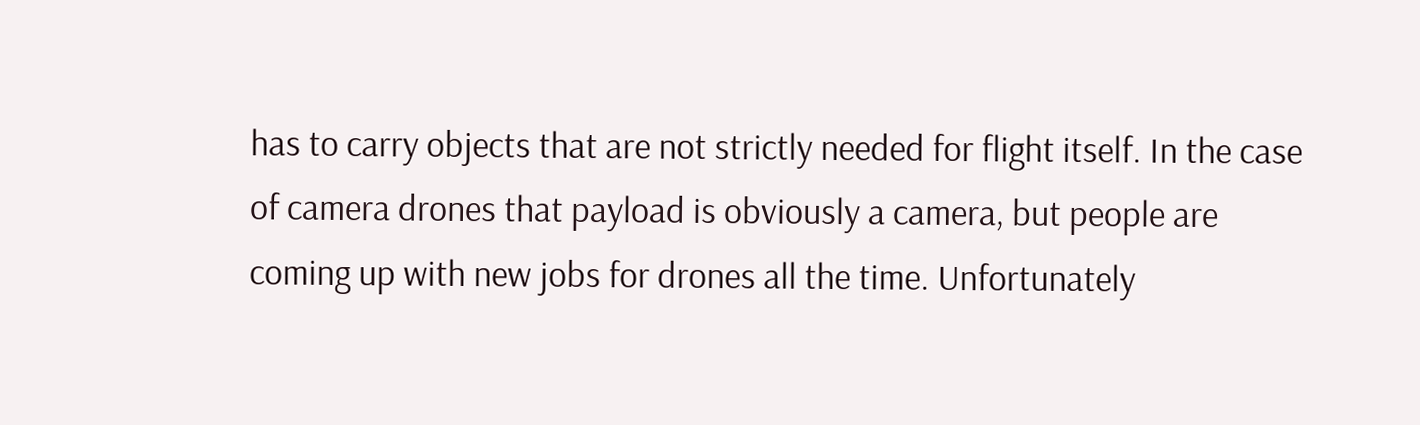has to carry objects that are not strictly needed for flight itself. In the case of camera drones that payload is obviously a camera, but people are coming up with new jobs for drones all the time. Unfortunately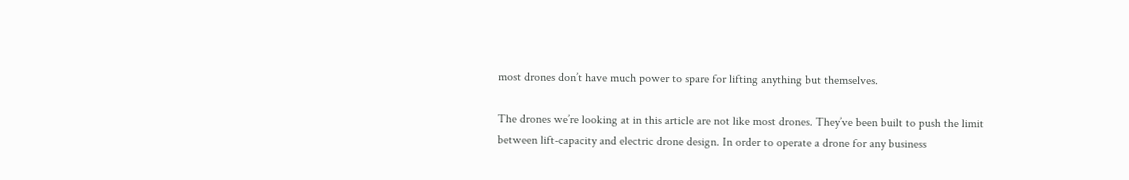most drones don’t have much power to spare for lifting anything but themselves.

The drones we’re looking at in this article are not like most drones. They’ve been built to push the limit between lift-capacity and electric drone design. In order to operate a drone for any business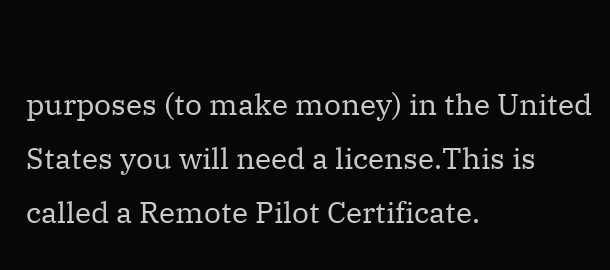purposes (to make money) in the United States you will need a license.This is called a Remote Pilot Certificate.